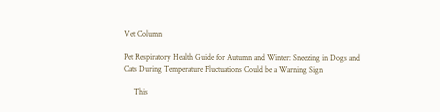Vet Column

Pet Respiratory Health Guide for Autumn and Winter: Sneezing in Dogs and Cats During Temperature Fluctuations Could be a Warning Sign

     This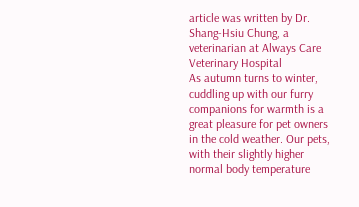article was written by Dr. Shang-Hsiu Chung, a veterinarian at Always Care Veterinary Hospital
As autumn turns to winter, cuddling up with our furry companions for warmth is a great pleasure for pet owners in the cold weather. Our pets, with their slightly higher normal body temperature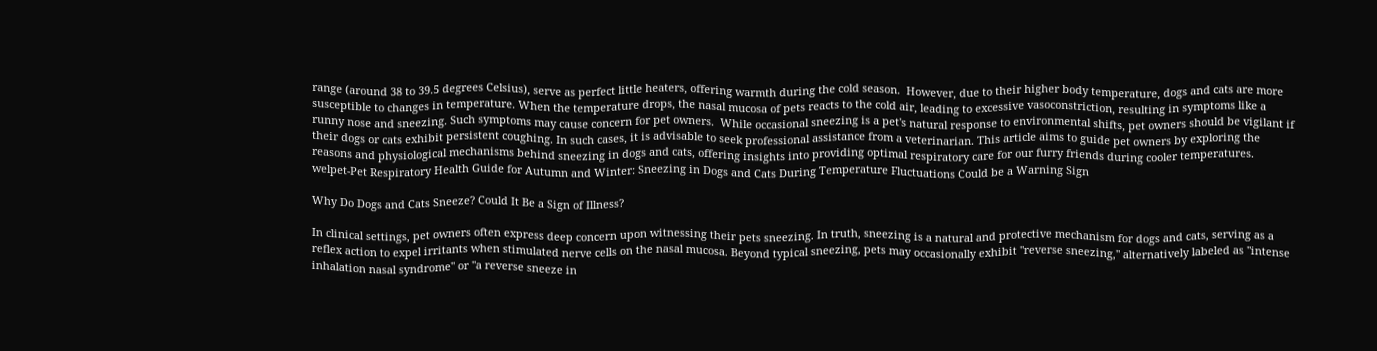range (around 38 to 39.5 degrees Celsius), serve as perfect little heaters, offering warmth during the cold season.  However, due to their higher body temperature, dogs and cats are more susceptible to changes in temperature. When the temperature drops, the nasal mucosa of pets reacts to the cold air, leading to excessive vasoconstriction, resulting in symptoms like a runny nose and sneezing. Such symptoms may cause concern for pet owners.  While occasional sneezing is a pet's natural response to environmental shifts, pet owners should be vigilant if their dogs or cats exhibit persistent coughing. In such cases, it is advisable to seek professional assistance from a veterinarian. This article aims to guide pet owners by exploring the reasons and physiological mechanisms behind sneezing in dogs and cats, offering insights into providing optimal respiratory care for our furry friends during cooler temperatures.
welpet-Pet Respiratory Health Guide for Autumn and Winter: Sneezing in Dogs and Cats During Temperature Fluctuations Could be a Warning Sign

Why Do Dogs and Cats Sneeze? Could It Be a Sign of Illness?

In clinical settings, pet owners often express deep concern upon witnessing their pets sneezing. In truth, sneezing is a natural and protective mechanism for dogs and cats, serving as a reflex action to expel irritants when stimulated nerve cells on the nasal mucosa. Beyond typical sneezing, pets may occasionally exhibit "reverse sneezing," alternatively labeled as "intense inhalation nasal syndrome" or "a reverse sneeze in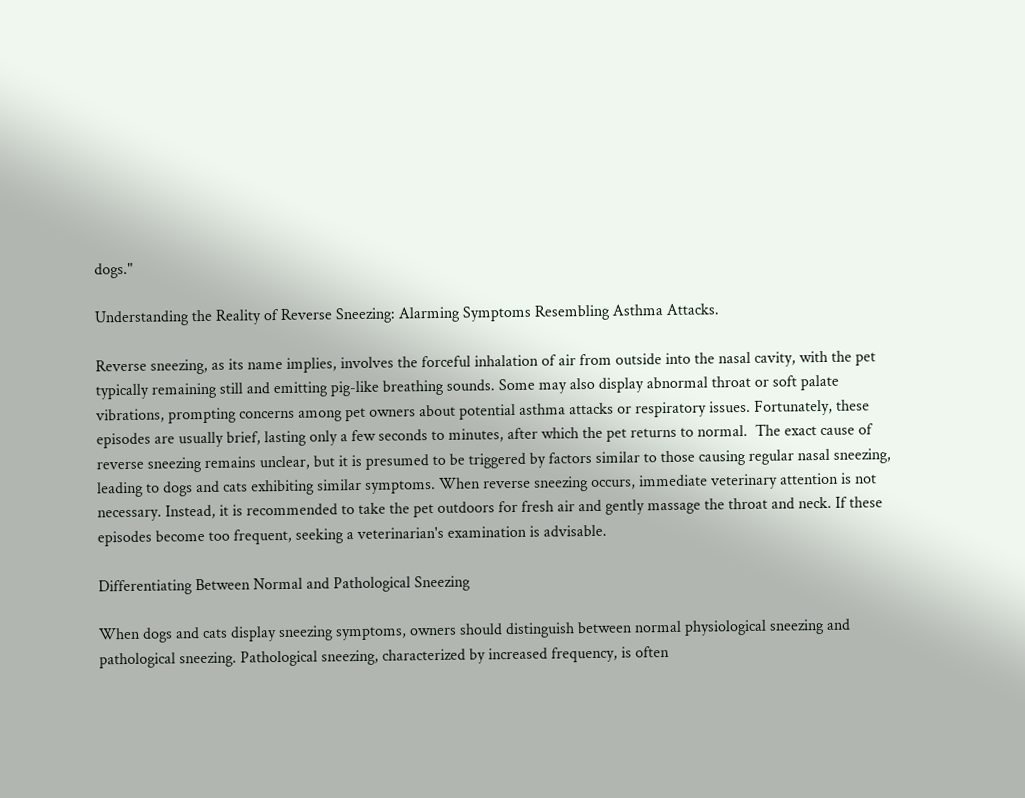dogs."

Understanding the Reality of Reverse Sneezing: Alarming Symptoms Resembling Asthma Attacks.

Reverse sneezing, as its name implies, involves the forceful inhalation of air from outside into the nasal cavity, with the pet typically remaining still and emitting pig-like breathing sounds. Some may also display abnormal throat or soft palate vibrations, prompting concerns among pet owners about potential asthma attacks or respiratory issues. Fortunately, these episodes are usually brief, lasting only a few seconds to minutes, after which the pet returns to normal.  The exact cause of reverse sneezing remains unclear, but it is presumed to be triggered by factors similar to those causing regular nasal sneezing, leading to dogs and cats exhibiting similar symptoms. When reverse sneezing occurs, immediate veterinary attention is not necessary. Instead, it is recommended to take the pet outdoors for fresh air and gently massage the throat and neck. If these episodes become too frequent, seeking a veterinarian's examination is advisable.

Differentiating Between Normal and Pathological Sneezing

When dogs and cats display sneezing symptoms, owners should distinguish between normal physiological sneezing and pathological sneezing. Pathological sneezing, characterized by increased frequency, is often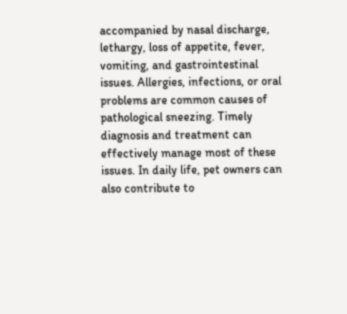accompanied by nasal discharge, lethargy, loss of appetite, fever, vomiting, and gastrointestinal issues. Allergies, infections, or oral problems are common causes of pathological sneezing. Timely diagnosis and treatment can effectively manage most of these issues. In daily life, pet owners can also contribute to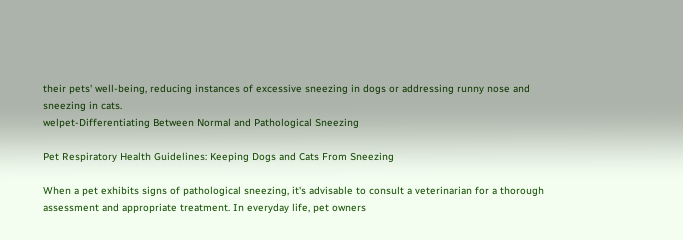their pets' well-being, reducing instances of excessive sneezing in dogs or addressing runny nose and sneezing in cats.
welpet-Differentiating Between Normal and Pathological Sneezing

Pet Respiratory Health Guidelines: Keeping Dogs and Cats From Sneezing

When a pet exhibits signs of pathological sneezing, it's advisable to consult a veterinarian for a thorough assessment and appropriate treatment. In everyday life, pet owners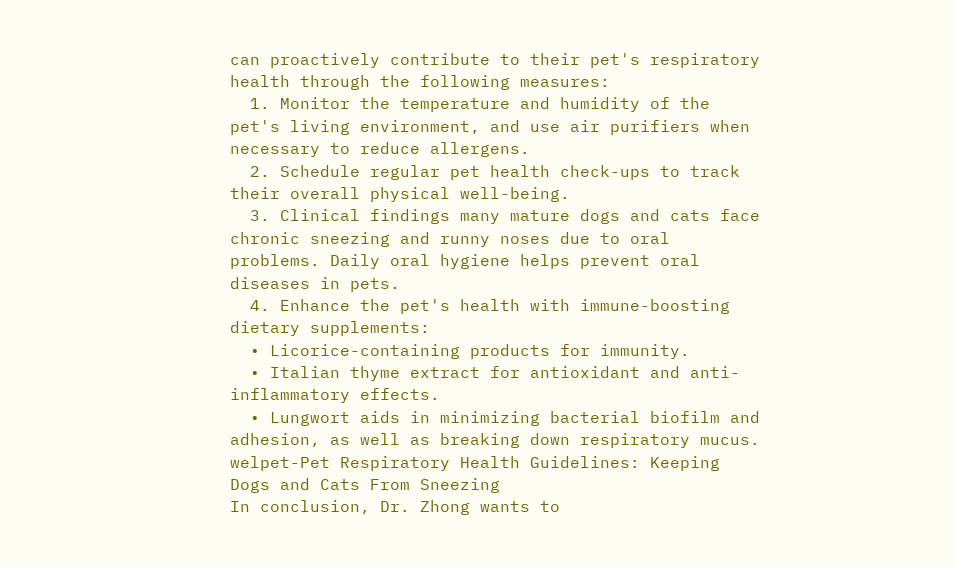can proactively contribute to their pet's respiratory health through the following measures:
  1. Monitor the temperature and humidity of the pet's living environment, and use air purifiers when necessary to reduce allergens.
  2. Schedule regular pet health check-ups to track their overall physical well-being.
  3. Clinical findings many mature dogs and cats face chronic sneezing and runny noses due to oral problems. Daily oral hygiene helps prevent oral diseases in pets.
  4. Enhance the pet's health with immune-boosting dietary supplements:
  • Licorice-containing products for immunity.
  • Italian thyme extract for antioxidant and anti-inflammatory effects.
  • Lungwort aids in minimizing bacterial biofilm and adhesion, as well as breaking down respiratory mucus.
welpet-Pet Respiratory Health Guidelines: Keeping Dogs and Cats From Sneezing
In conclusion, Dr. Zhong wants to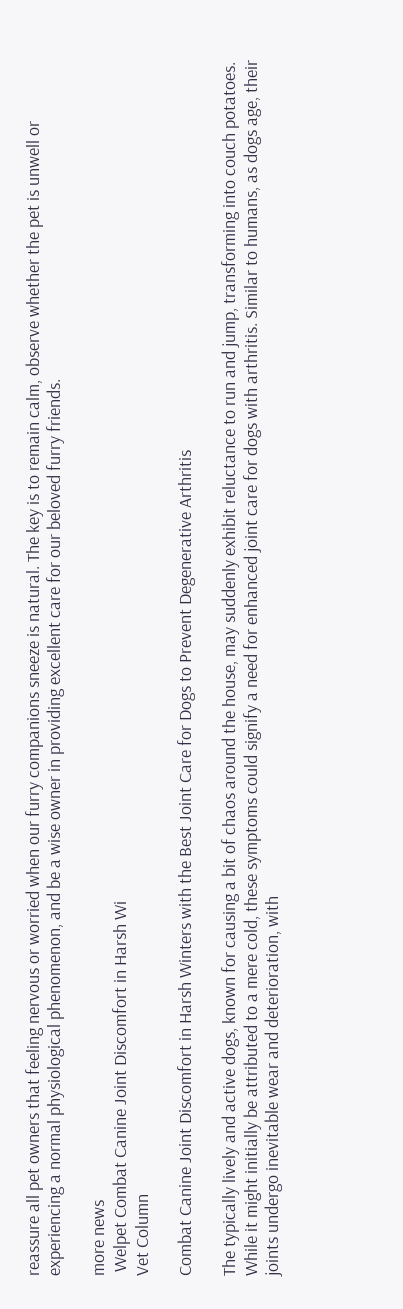reassure all pet owners that feeling nervous or worried when our furry companions sneeze is natural. The key is to remain calm, observe whether the pet is unwell or experiencing a normal physiological phenomenon, and be a wise owner in providing excellent care for our beloved furry friends.

more news
 Welpet Combat Canine Joint Discomfort in Harsh Wi
Vet Column

Combat Canine Joint Discomfort in Harsh Winters with the Best Joint Care for Dogs to Prevent Degenerative Arthritis

The typically lively and active dogs, known for causing a bit of chaos around the house, may suddenly exhibit reluctance to run and jump, transforming into couch potatoes. While it might initially be attributed to a mere cold, these symptoms could signify a need for enhanced joint care for dogs with arthritis. Similar to humans, as dogs age, their joints undergo inevitable wear and deterioration, with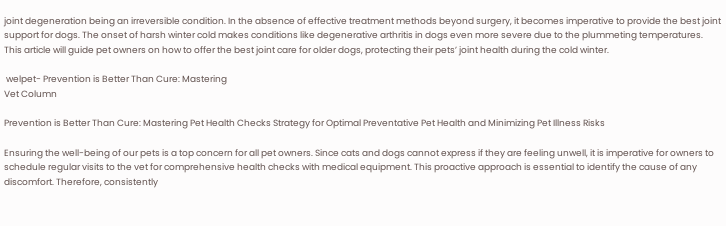joint degeneration being an irreversible condition. In the absence of effective treatment methods beyond surgery, it becomes imperative to provide the best joint support for dogs. The onset of harsh winter cold makes conditions like degenerative arthritis in dogs even more severe due to the plummeting temperatures. This article will guide pet owners on how to offer the best joint care for older dogs, protecting their pets’ joint health during the cold winter.

 welpet- Prevention is Better Than Cure: Mastering
Vet Column

Prevention is Better Than Cure: Mastering Pet Health Checks Strategy for Optimal Preventative Pet Health and Minimizing Pet Illness Risks

Ensuring the well-being of our pets is a top concern for all pet owners. Since cats and dogs cannot express if they are feeling unwell, it is imperative for owners to schedule regular visits to the vet for comprehensive health checks with medical equipment. This proactive approach is essential to identify the cause of any discomfort. Therefore, consistently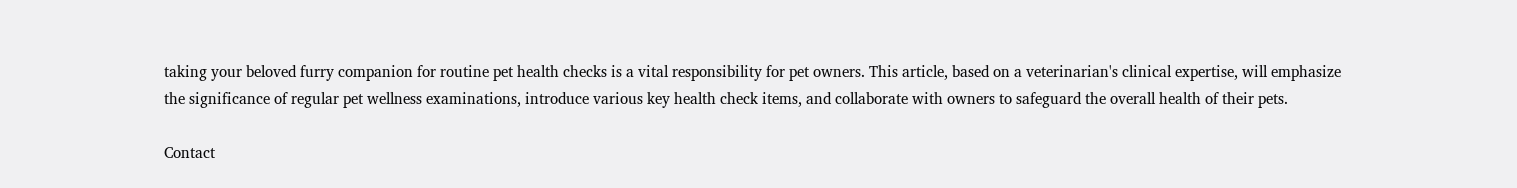taking your beloved furry companion for routine pet health checks is a vital responsibility for pet owners. This article, based on a veterinarian's clinical expertise, will emphasize the significance of regular pet wellness examinations, introduce various key health check items, and collaborate with owners to safeguard the overall health of their pets.

Contact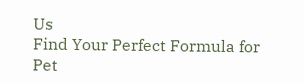Us
Find Your Perfect Formula for Pet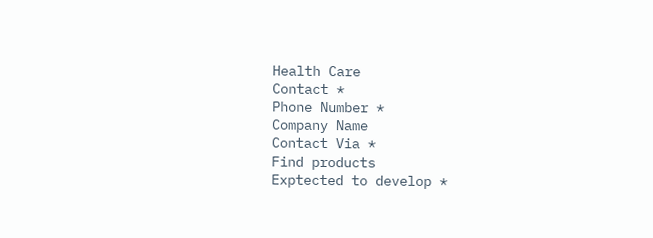Health Care
Contact *
Phone Number *
Company Name
Contact Via *
Find products
Exptected to develop *